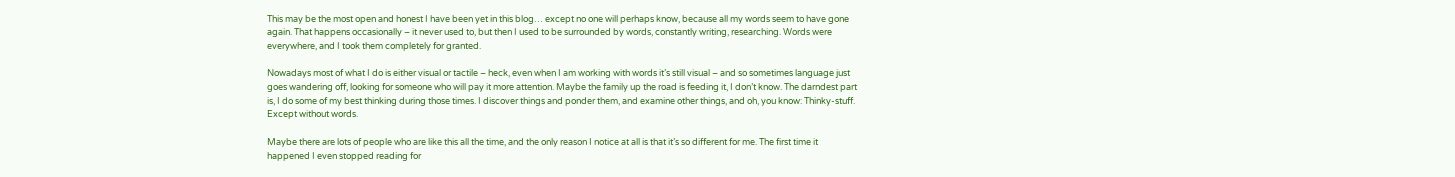This may be the most open and honest I have been yet in this blog… except no one will perhaps know, because all my words seem to have gone again. That happens occasionally – it never used to, but then I used to be surrounded by words, constantly writing, researching. Words were everywhere, and I took them completely for granted.

Nowadays most of what I do is either visual or tactile – heck, even when I am working with words it’s still visual – and so sometimes language just goes wandering off, looking for someone who will pay it more attention. Maybe the family up the road is feeding it, I don’t know. The darndest part is, I do some of my best thinking during those times. I discover things and ponder them, and examine other things, and oh, you know: Thinky-stuff. Except without words.

Maybe there are lots of people who are like this all the time, and the only reason I notice at all is that it’s so different for me. The first time it happened I even stopped reading for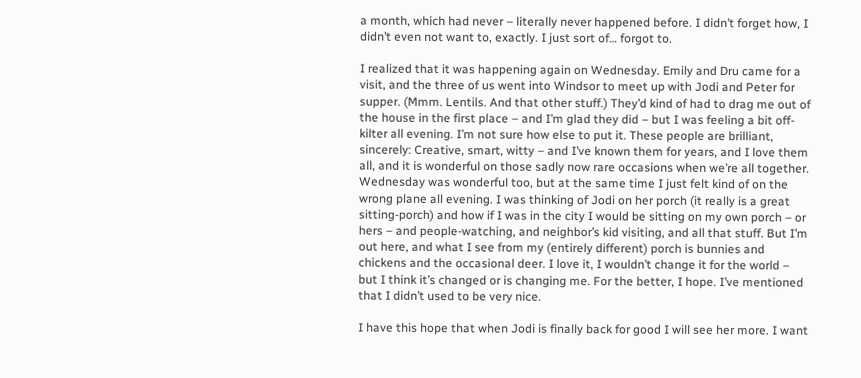a month, which had never – literally never happened before. I didn’t forget how, I didn’t even not want to, exactly. I just sort of… forgot to.

I realized that it was happening again on Wednesday. Emily and Dru came for a visit, and the three of us went into Windsor to meet up with Jodi and Peter for supper. (Mmm. Lentils. And that other stuff.) They’d kind of had to drag me out of the house in the first place – and I’m glad they did – but I was feeling a bit off-kilter all evening. I’m not sure how else to put it. These people are brilliant, sincerely: Creative, smart, witty – and I’ve known them for years, and I love them all, and it is wonderful on those sadly now rare occasions when we’re all together. Wednesday was wonderful too, but at the same time I just felt kind of on the wrong plane all evening. I was thinking of Jodi on her porch (it really is a great sitting-porch) and how if I was in the city I would be sitting on my own porch – or hers – and people-watching, and neighbor’s kid visiting, and all that stuff. But I’m out here, and what I see from my (entirely different) porch is bunnies and chickens and the occasional deer. I love it, I wouldn’t change it for the world – but I think it’s changed or is changing me. For the better, I hope. I’ve mentioned that I didn’t used to be very nice.

I have this hope that when Jodi is finally back for good I will see her more. I want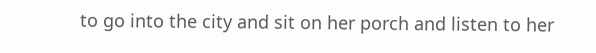to go into the city and sit on her porch and listen to her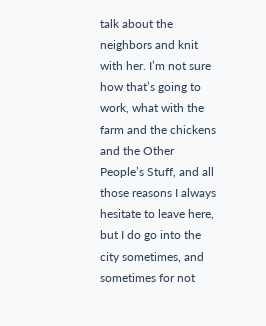talk about the neighbors and knit with her. I’m not sure how that’s going to work, what with the farm and the chickens and the Other People’s Stuff, and all those reasons I always hesitate to leave here, but I do go into the city sometimes, and sometimes for not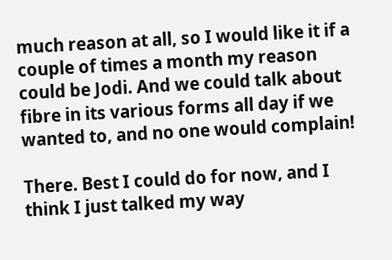much reason at all, so I would like it if a couple of times a month my reason could be Jodi. And we could talk about fibre in its various forms all day if we wanted to, and no one would complain!

There. Best I could do for now, and I think I just talked my way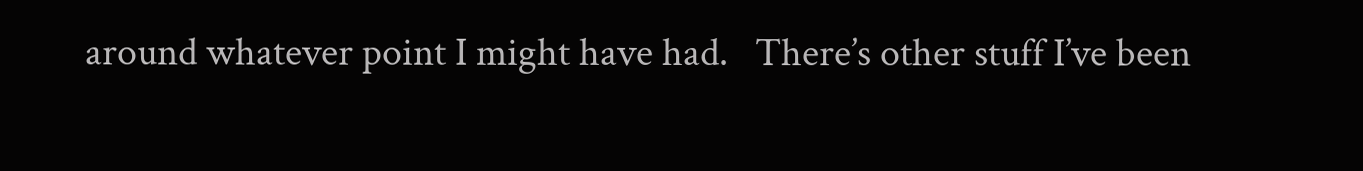around whatever point I might have had.   There’s other stuff I’ve been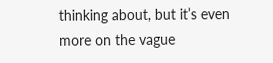thinking about, but it’s even more on the vague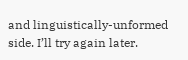and linguistically-unformed side. I’ll try again later.